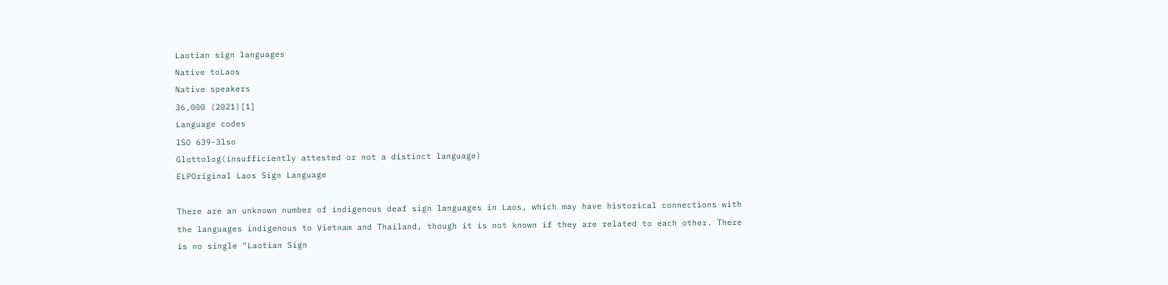Laotian sign languages
Native toLaos
Native speakers
36,000 (2021)[1]
Language codes
ISO 639-3lso
Glottolog(insufficiently attested or not a distinct language)
ELPOriginal Laos Sign Language

There are an unknown number of indigenous deaf sign languages in Laos, which may have historical connections with the languages indigenous to Vietnam and Thailand, though it is not known if they are related to each other. There is no single "Laotian Sign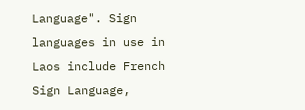Language". Sign languages in use in Laos include French Sign Language,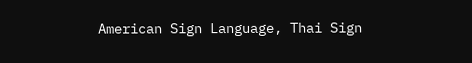American Sign Language, Thai Sign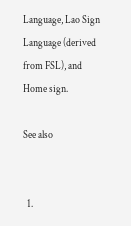Language, Lao Sign Language (derived from FSL), and Home sign.

See also


  1.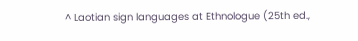^ Laotian sign languages at Ethnologue (25th ed.,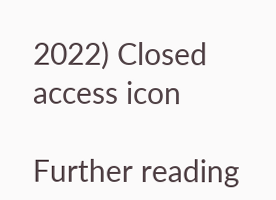2022) Closed access icon

Further reading